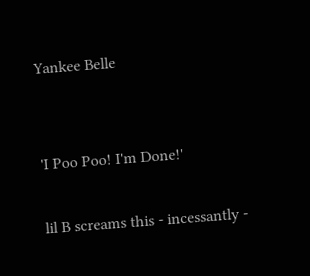Yankee Belle


'I Poo Poo! I'm Done!'

lil B screams this - incessantly -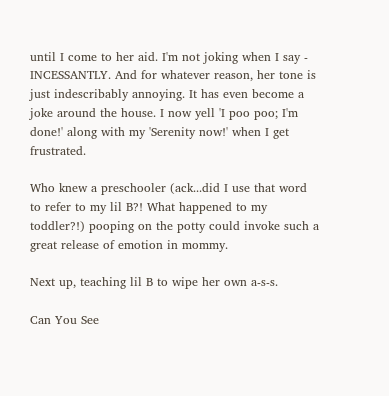until I come to her aid. I'm not joking when I say - INCESSANTLY. And for whatever reason, her tone is just indescribably annoying. It has even become a joke around the house. I now yell 'I poo poo; I'm done!' along with my 'Serenity now!' when I get frustrated.

Who knew a preschooler (ack...did I use that word to refer to my lil B?! What happened to my toddler?!) pooping on the potty could invoke such a great release of emotion in mommy.

Next up, teaching lil B to wipe her own a-s-s.

Can You See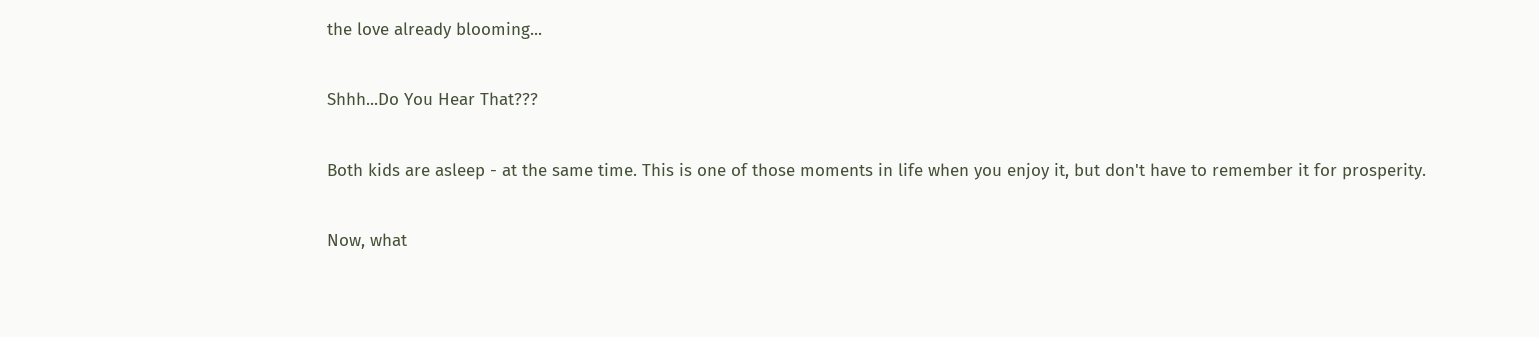the love already blooming...

Shhh...Do You Hear That???

Both kids are asleep - at the same time. This is one of those moments in life when you enjoy it, but don't have to remember it for prosperity.

Now, what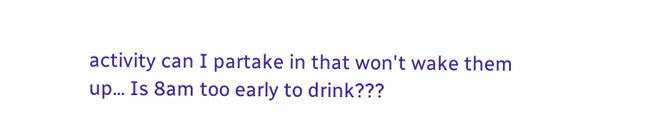activity can I partake in that won't wake them up... Is 8am too early to drink???